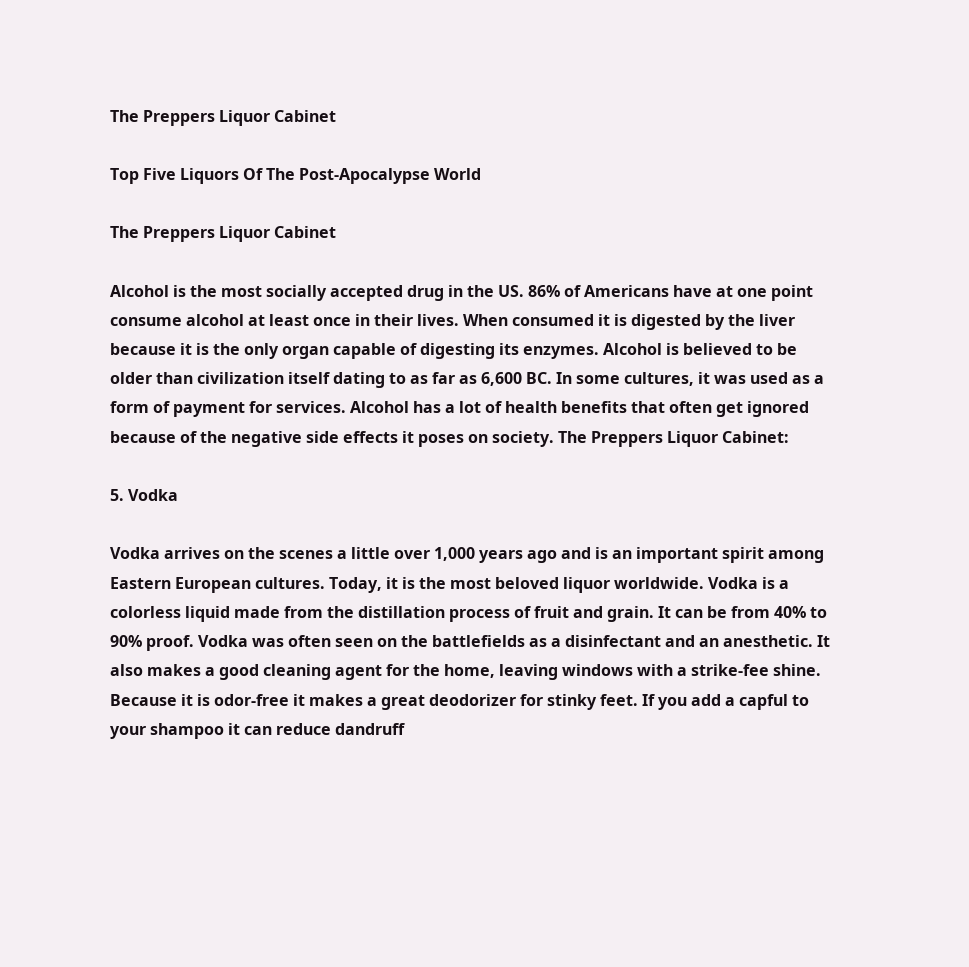The Preppers Liquor Cabinet

Top Five Liquors Of The Post-Apocalypse World

The Preppers Liquor Cabinet

Alcohol is the most socially accepted drug in the US. 86% of Americans have at one point consume alcohol at least once in their lives. When consumed it is digested by the liver because it is the only organ capable of digesting its enzymes. Alcohol is believed to be older than civilization itself dating to as far as 6,600 BC. In some cultures, it was used as a form of payment for services. Alcohol has a lot of health benefits that often get ignored because of the negative side effects it poses on society. The Preppers Liquor Cabinet:

5. Vodka

Vodka arrives on the scenes a little over 1,000 years ago and is an important spirit among Eastern European cultures. Today, it is the most beloved liquor worldwide. Vodka is a colorless liquid made from the distillation process of fruit and grain. It can be from 40% to 90% proof. Vodka was often seen on the battlefields as a disinfectant and an anesthetic. It also makes a good cleaning agent for the home, leaving windows with a strike-fee shine. Because it is odor-free it makes a great deodorizer for stinky feet. If you add a capful to your shampoo it can reduce dandruff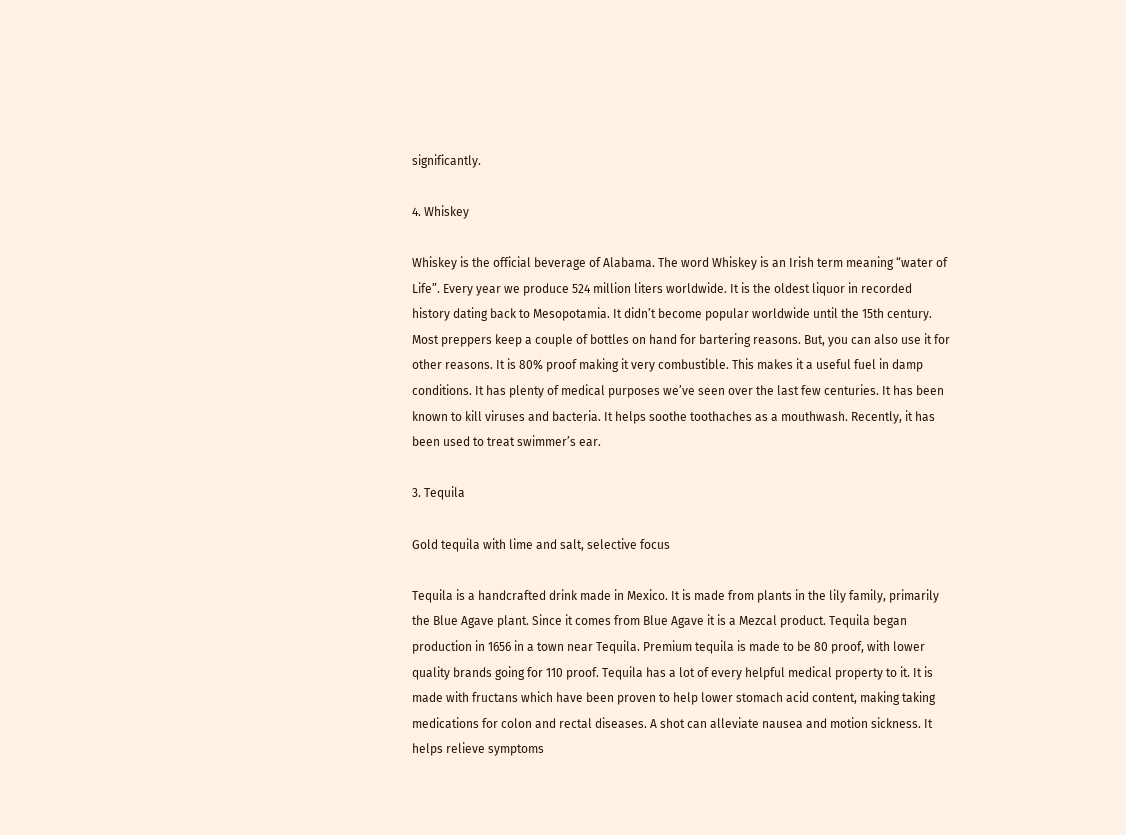significantly.

4. Whiskey

Whiskey is the official beverage of Alabama. The word Whiskey is an Irish term meaning “water of Life”. Every year we produce 524 million liters worldwide. It is the oldest liquor in recorded history dating back to Mesopotamia. It didn’t become popular worldwide until the 15th century. Most preppers keep a couple of bottles on hand for bartering reasons. But, you can also use it for other reasons. It is 80% proof making it very combustible. This makes it a useful fuel in damp conditions. It has plenty of medical purposes we’ve seen over the last few centuries. It has been known to kill viruses and bacteria. It helps soothe toothaches as a mouthwash. Recently, it has been used to treat swimmer’s ear.

3. Tequila

Gold tequila with lime and salt, selective focus

Tequila is a handcrafted drink made in Mexico. It is made from plants in the lily family, primarily the Blue Agave plant. Since it comes from Blue Agave it is a Mezcal product. Tequila began production in 1656 in a town near Tequila. Premium tequila is made to be 80 proof, with lower quality brands going for 110 proof. Tequila has a lot of every helpful medical property to it. It is made with fructans which have been proven to help lower stomach acid content, making taking medications for colon and rectal diseases. A shot can alleviate nausea and motion sickness. It helps relieve symptoms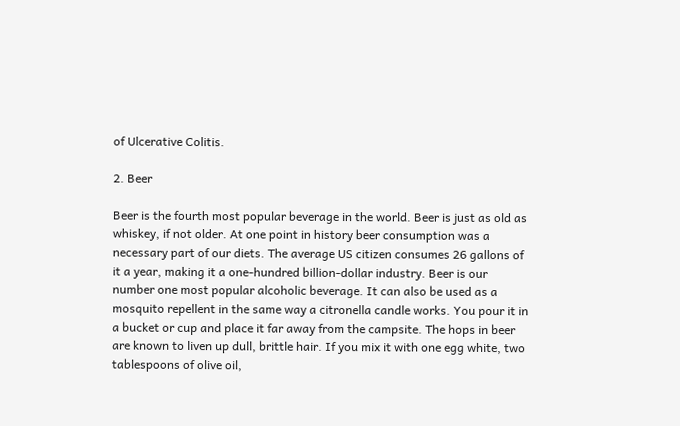of Ulcerative Colitis.

2. Beer

Beer is the fourth most popular beverage in the world. Beer is just as old as whiskey, if not older. At one point in history beer consumption was a necessary part of our diets. The average US citizen consumes 26 gallons of it a year, making it a one-hundred billion-dollar industry. Beer is our number one most popular alcoholic beverage. It can also be used as a mosquito repellent in the same way a citronella candle works. You pour it in a bucket or cup and place it far away from the campsite. The hops in beer are known to liven up dull, brittle hair. If you mix it with one egg white, two tablespoons of olive oil,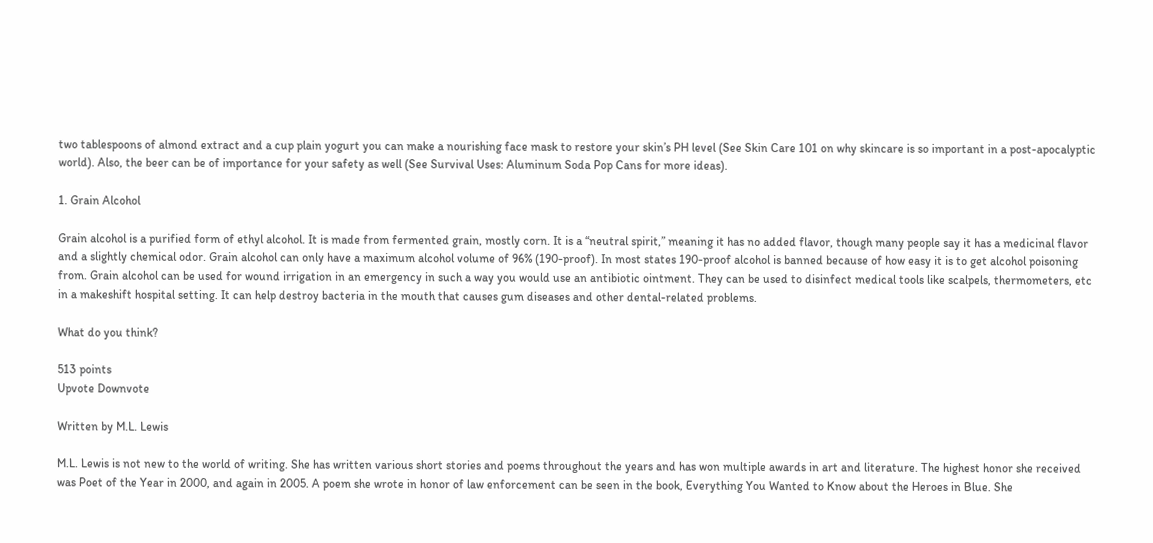two tablespoons of almond extract and a cup plain yogurt you can make a nourishing face mask to restore your skin’s PH level (See Skin Care 101 on why skincare is so important in a post-apocalyptic world). Also, the beer can be of importance for your safety as well (See Survival Uses: Aluminum Soda Pop Cans for more ideas).

1. Grain Alcohol

Grain alcohol is a purified form of ethyl alcohol. It is made from fermented grain, mostly corn. It is a “neutral spirit,” meaning it has no added flavor, though many people say it has a medicinal flavor and a slightly chemical odor. Grain alcohol can only have a maximum alcohol volume of 96% (190-proof). In most states 190-proof alcohol is banned because of how easy it is to get alcohol poisoning from. Grain alcohol can be used for wound irrigation in an emergency in such a way you would use an antibiotic ointment. They can be used to disinfect medical tools like scalpels, thermometers, etc in a makeshift hospital setting. It can help destroy bacteria in the mouth that causes gum diseases and other dental-related problems.

What do you think?

513 points
Upvote Downvote

Written by M.L. Lewis

M.L. Lewis is not new to the world of writing. She has written various short stories and poems throughout the years and has won multiple awards in art and literature. The highest honor she received was Poet of the Year in 2000, and again in 2005. A poem she wrote in honor of law enforcement can be seen in the book, Everything You Wanted to Know about the Heroes in Blue. She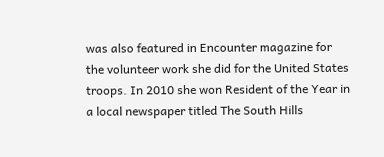was also featured in Encounter magazine for the volunteer work she did for the United States troops. In 2010 she won Resident of the Year in a local newspaper titled The South Hills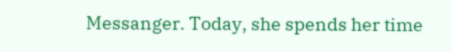Messanger. Today, she spends her time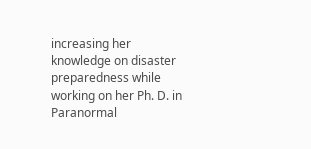increasing her knowledge on disaster preparedness while working on her Ph. D. in Paranormal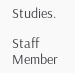Studies.

Staff Member